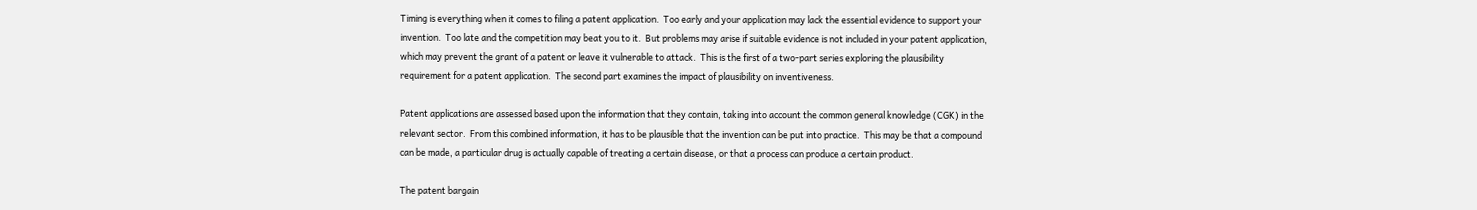Timing is everything when it comes to filing a patent application.  Too early and your application may lack the essential evidence to support your invention.  Too late and the competition may beat you to it.  But problems may arise if suitable evidence is not included in your patent application, which may prevent the grant of a patent or leave it vulnerable to attack.  This is the first of a two-part series exploring the plausibility requirement for a patent application.  The second part examines the impact of plausibility on inventiveness.

Patent applications are assessed based upon the information that they contain, taking into account the common general knowledge (CGK) in the relevant sector.  From this combined information, it has to be plausible that the invention can be put into practice.  This may be that a compound can be made, a particular drug is actually capable of treating a certain disease, or that a process can produce a certain product.

The patent bargain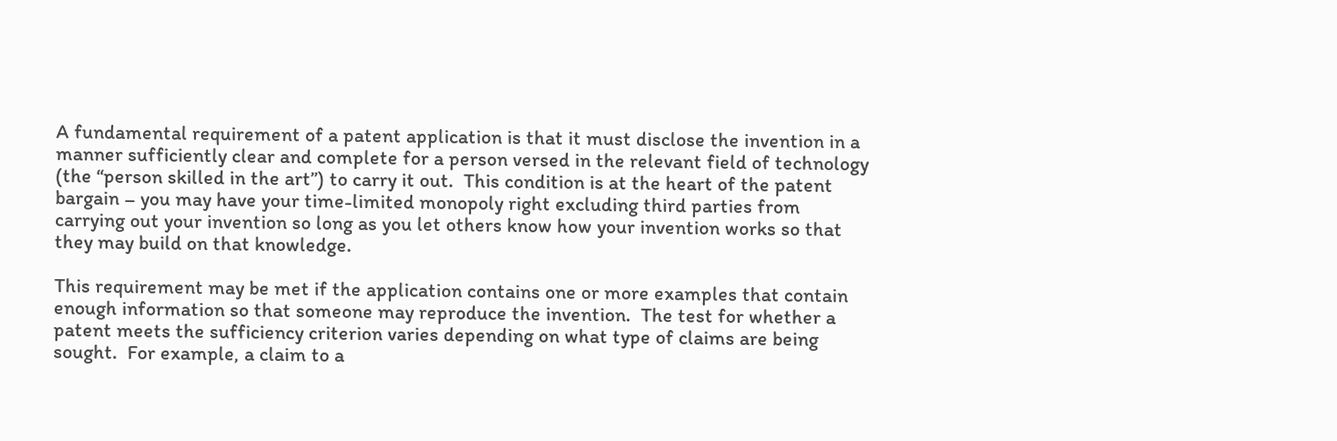A fundamental requirement of a patent application is that it must disclose the invention in a manner sufficiently clear and complete for a person versed in the relevant field of technology (the “person skilled in the art”) to carry it out.  This condition is at the heart of the patent bargain – you may have your time-limited monopoly right excluding third parties from carrying out your invention so long as you let others know how your invention works so that they may build on that knowledge.

This requirement may be met if the application contains one or more examples that contain enough information so that someone may reproduce the invention.  The test for whether a patent meets the sufficiency criterion varies depending on what type of claims are being sought.  For example, a claim to a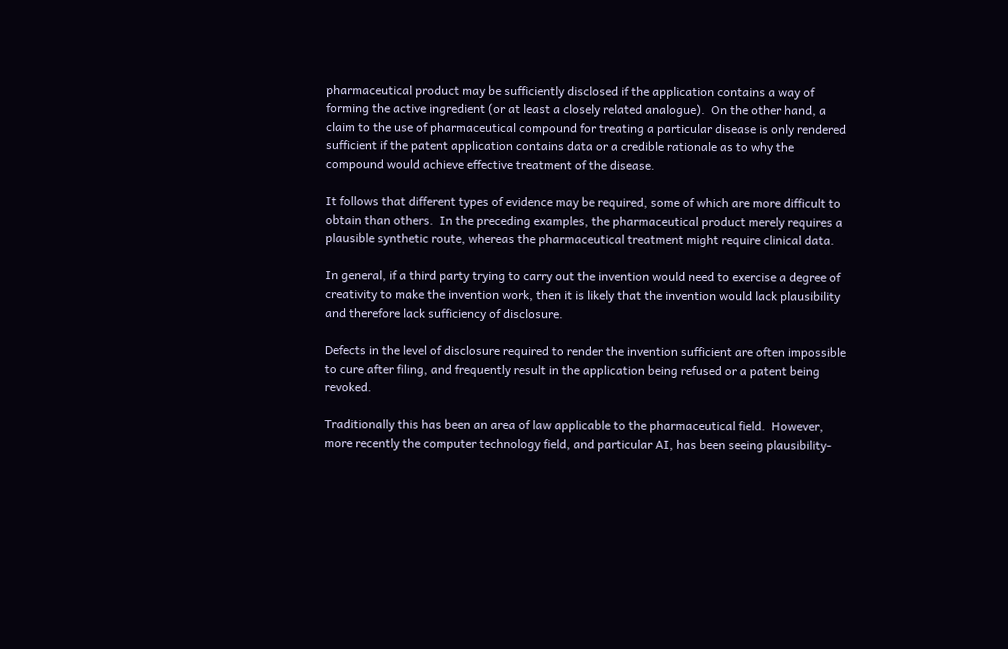pharmaceutical product may be sufficiently disclosed if the application contains a way of forming the active ingredient (or at least a closely related analogue).  On the other hand, a claim to the use of pharmaceutical compound for treating a particular disease is only rendered sufficient if the patent application contains data or a credible rationale as to why the compound would achieve effective treatment of the disease.

It follows that different types of evidence may be required, some of which are more difficult to obtain than others.  In the preceding examples, the pharmaceutical product merely requires a plausible synthetic route, whereas the pharmaceutical treatment might require clinical data.

In general, if a third party trying to carry out the invention would need to exercise a degree of creativity to make the invention work, then it is likely that the invention would lack plausibility and therefore lack sufficiency of disclosure.

Defects in the level of disclosure required to render the invention sufficient are often impossible to cure after filing, and frequently result in the application being refused or a patent being revoked.

Traditionally this has been an area of law applicable to the pharmaceutical field.  However, more recently the computer technology field, and particular AI, has been seeing plausibility-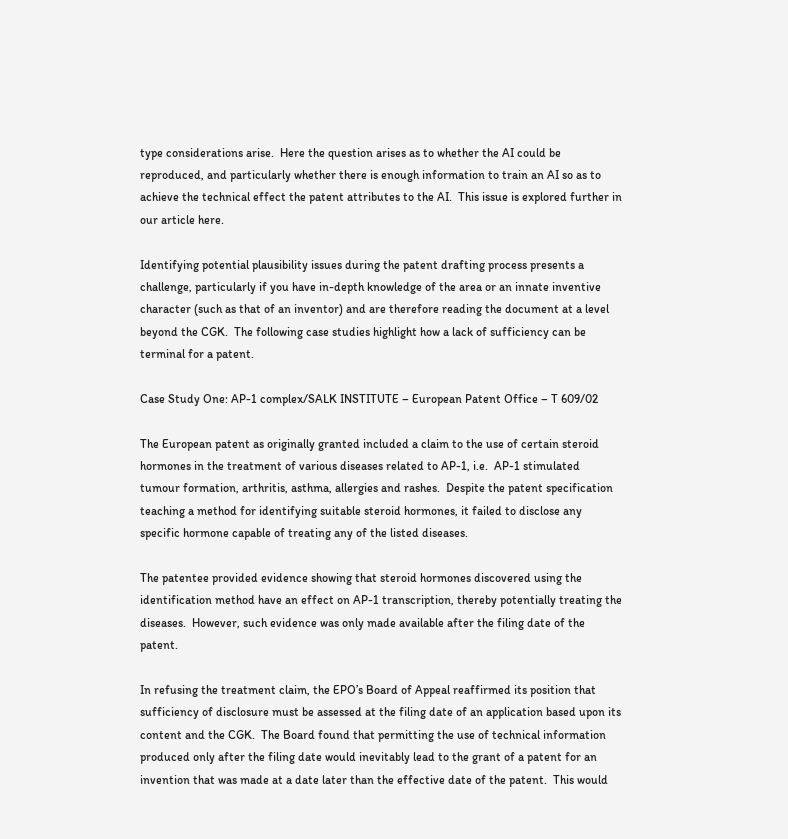type considerations arise.  Here the question arises as to whether the AI could be reproduced, and particularly whether there is enough information to train an AI so as to achieve the technical effect the patent attributes to the AI.  This issue is explored further in our article here.

Identifying potential plausibility issues during the patent drafting process presents a challenge, particularly if you have in-depth knowledge of the area or an innate inventive character (such as that of an inventor) and are therefore reading the document at a level beyond the CGK.  The following case studies highlight how a lack of sufficiency can be terminal for a patent.

Case Study One: AP-1 complex/SALK INSTITUTE – European Patent Office – T 609/02

The European patent as originally granted included a claim to the use of certain steroid hormones in the treatment of various diseases related to AP-1, i.e.  AP-1 stimulated tumour formation, arthritis, asthma, allergies and rashes.  Despite the patent specification teaching a method for identifying suitable steroid hormones, it failed to disclose any specific hormone capable of treating any of the listed diseases.

The patentee provided evidence showing that steroid hormones discovered using the identification method have an effect on AP-1 transcription, thereby potentially treating the diseases.  However, such evidence was only made available after the filing date of the patent.

In refusing the treatment claim, the EPO’s Board of Appeal reaffirmed its position that sufficiency of disclosure must be assessed at the filing date of an application based upon its content and the CGK.  The Board found that permitting the use of technical information produced only after the filing date would inevitably lead to the grant of a patent for an invention that was made at a date later than the effective date of the patent.  This would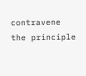contravene the principle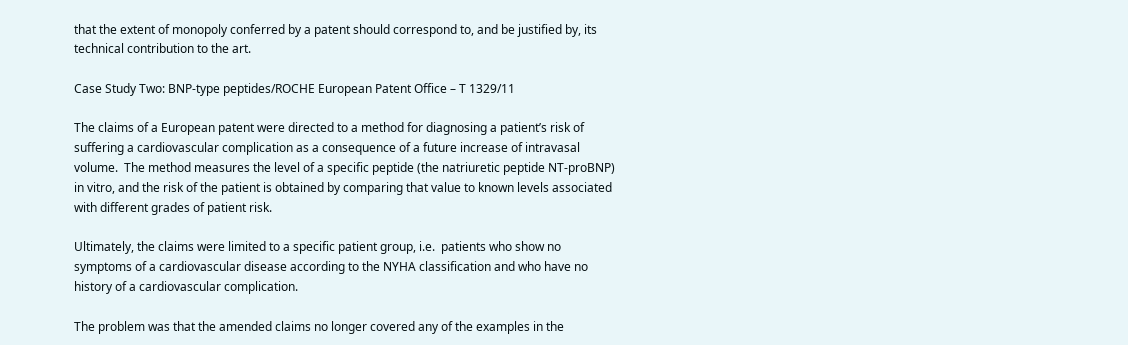that the extent of monopoly conferred by a patent should correspond to, and be justified by, its technical contribution to the art.

Case Study Two: BNP-type peptides/ROCHE European Patent Office – T 1329/11

The claims of a European patent were directed to a method for diagnosing a patient’s risk of suffering a cardiovascular complication as a consequence of a future increase of intravasal volume.  The method measures the level of a specific peptide (the natriuretic peptide NT-proBNP) in vitro, and the risk of the patient is obtained by comparing that value to known levels associated with different grades of patient risk.

Ultimately, the claims were limited to a specific patient group, i.e.  patients who show no symptoms of a cardiovascular disease according to the NYHA classification and who have no history of a cardiovascular complication.

The problem was that the amended claims no longer covered any of the examples in the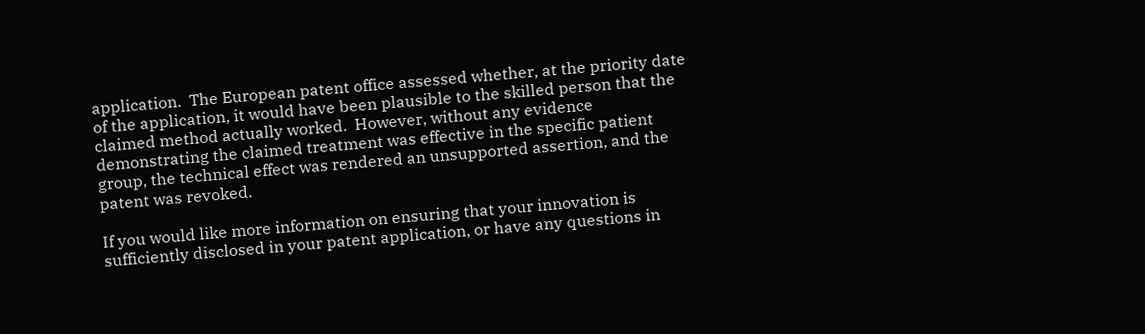application.  The European patent office assessed whether, at the priority date of the application, it would have been plausible to the skilled person that the claimed method actually worked.  However, without any evidence demonstrating the claimed treatment was effective in the specific patient group, the technical effect was rendered an unsupported assertion, and the patent was revoked.

If you would like more information on ensuring that your innovation is sufficiently disclosed in your patent application, or have any questions in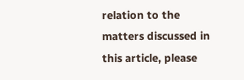relation to the matters discussed in this article, please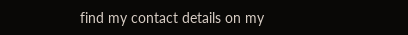find my contact details on my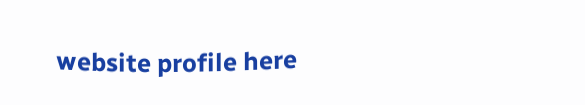website profile here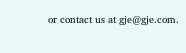or contact us at gje@gje.com.